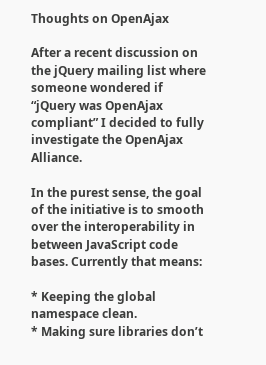Thoughts on OpenAjax

After a recent discussion on the jQuery mailing list where someone wondered if “jQuery was OpenAjax compliant” I decided to fully investigate the OpenAjax Alliance.

In the purest sense, the goal of the initiative is to smooth over the interoperability in between JavaScript code bases. Currently that means:

* Keeping the global namespace clean.
* Making sure libraries don’t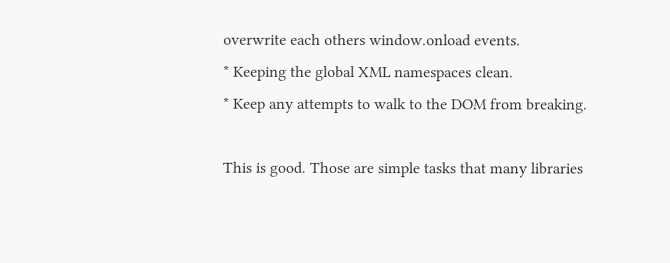overwrite each others window.onload events.
* Keeping the global XML namespaces clean.
* Keep any attempts to walk to the DOM from breaking.

This is good. Those are simple tasks that many libraries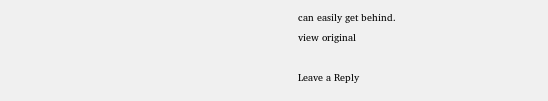can easily get behind.
view original

Leave a Reply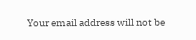Your email address will not be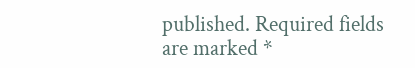published. Required fields are marked *